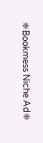❈Bookmess Niche Ad❈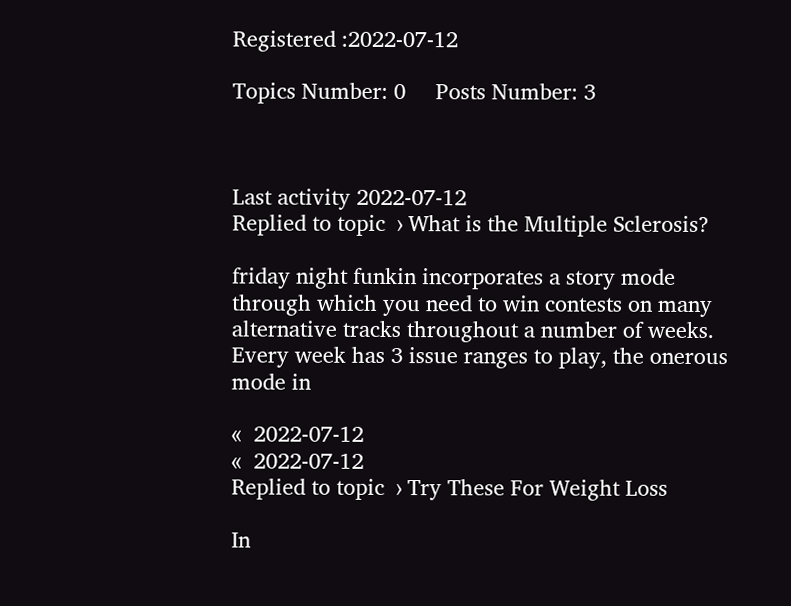Registered :2022-07-12

Topics Number: 0     Posts Number: 3



Last activity 2022-07-12
Replied to topic  › What is the Multiple Sclerosis?

friday night funkin incorporates a story mode through which you need to win contests on many alternative tracks throughout a number of weeks. Every week has 3 issue ranges to play, the onerous mode in

«  2022-07-12
«  2022-07-12
Replied to topic  › Try These For Weight Loss

In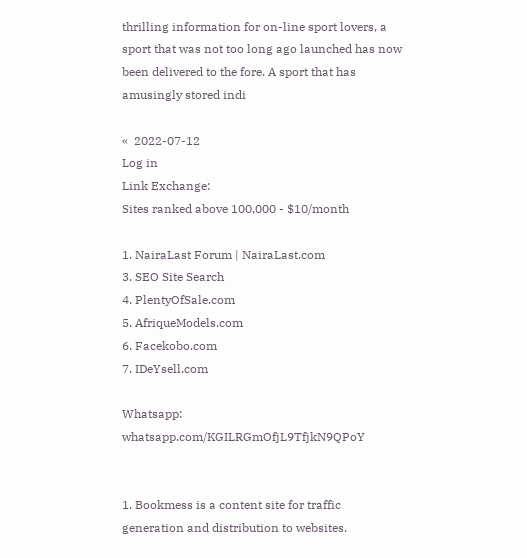thrilling information for on-line sport lovers, a sport that was not too long ago launched has now been delivered to the fore. A sport that has amusingly stored indi

«  2022-07-12
Log in
Link Exchange:
Sites ranked above 100,000 - $10/month

1. NairaLast Forum | NairaLast.com
3. SEO Site Search
4. PlentyOfSale.com
5. AfriqueModels.com
6. Facekobo.com
7. IDeYsell.com

Whatsapp: whatsapp.com/KGILRGmOfjL9TfjkN9QPoY


1. Bookmess is a content site for traffic generation and distribution to websites.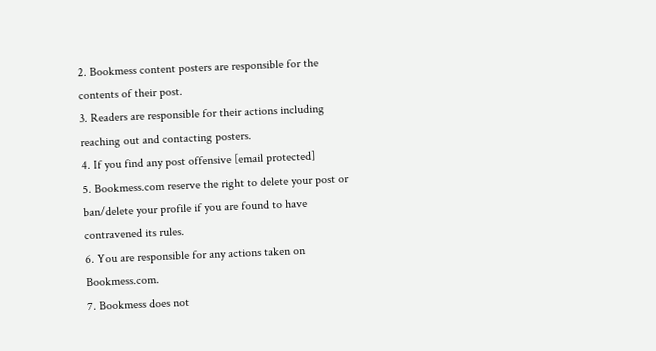2. Bookmess content posters are responsible for the contents of their post.
3. Readers are responsible for their actions including reaching out and contacting posters.
4. If you find any post offensive [email protected]
5. Bookmess.com reserve the right to delete your post or ban/delete your profile if you are found to have contravened its rules.
6. You are responsible for any actions taken on Bookmess.com.
7. Bookmess does not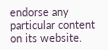endorse any particular content on its website.